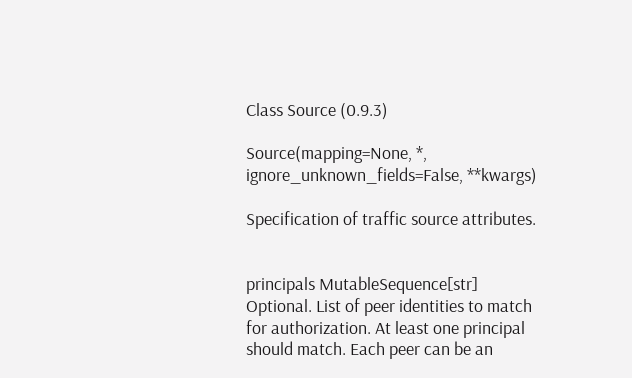Class Source (0.9.3)

Source(mapping=None, *, ignore_unknown_fields=False, **kwargs)

Specification of traffic source attributes.


principals MutableSequence[str]
Optional. List of peer identities to match for authorization. At least one principal should match. Each peer can be an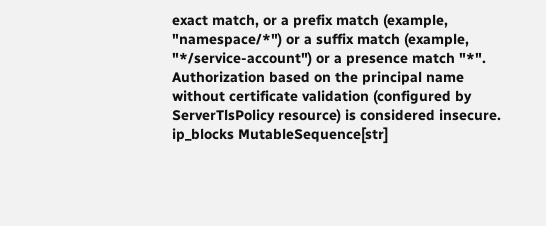exact match, or a prefix match (example, "namespace/*") or a suffix match (example, "*/service-account") or a presence match "*". Authorization based on the principal name without certificate validation (configured by ServerTlsPolicy resource) is considered insecure.
ip_blocks MutableSequence[str]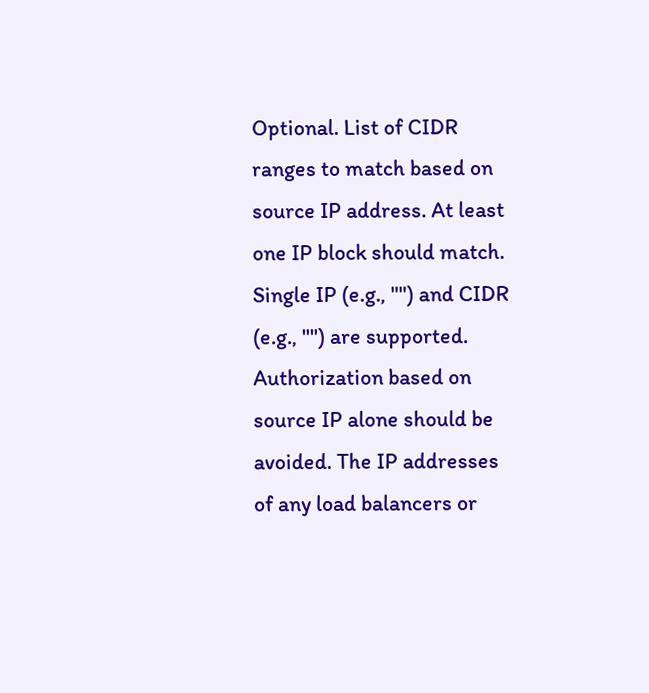Optional. List of CIDR ranges to match based on source IP address. At least one IP block should match. Single IP (e.g., "") and CIDR (e.g., "") are supported. Authorization based on source IP alone should be avoided. The IP addresses of any load balancers or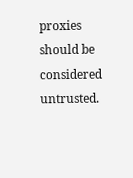proxies should be considered untrusted.